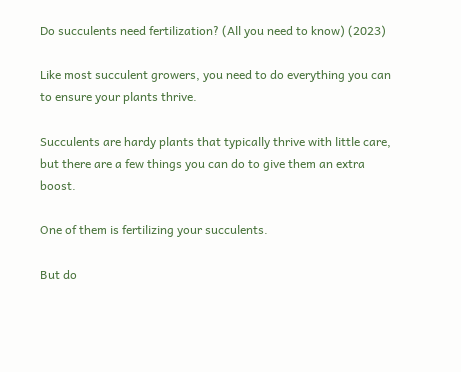Do succulents need fertilization? (All you need to know) (2023)

Like most succulent growers, you need to do everything you can to ensure your plants thrive.

Succulents are hardy plants that typically thrive with little care, but there are a few things you can do to give them an extra boost.

One of them is fertilizing your succulents.

But do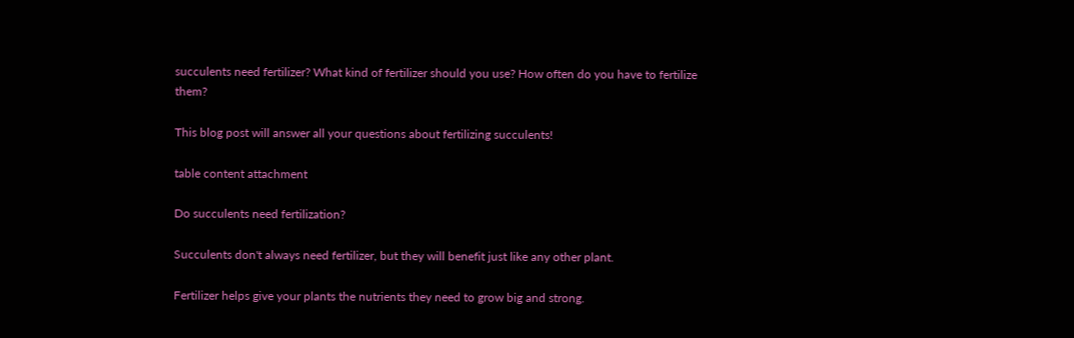succulents need fertilizer? What kind of fertilizer should you use? How often do you have to fertilize them?

This blog post will answer all your questions about fertilizing succulents!

table content attachment

Do succulents need fertilization?

Succulents don't always need fertilizer, but they will benefit just like any other plant.

Fertilizer helps give your plants the nutrients they need to grow big and strong.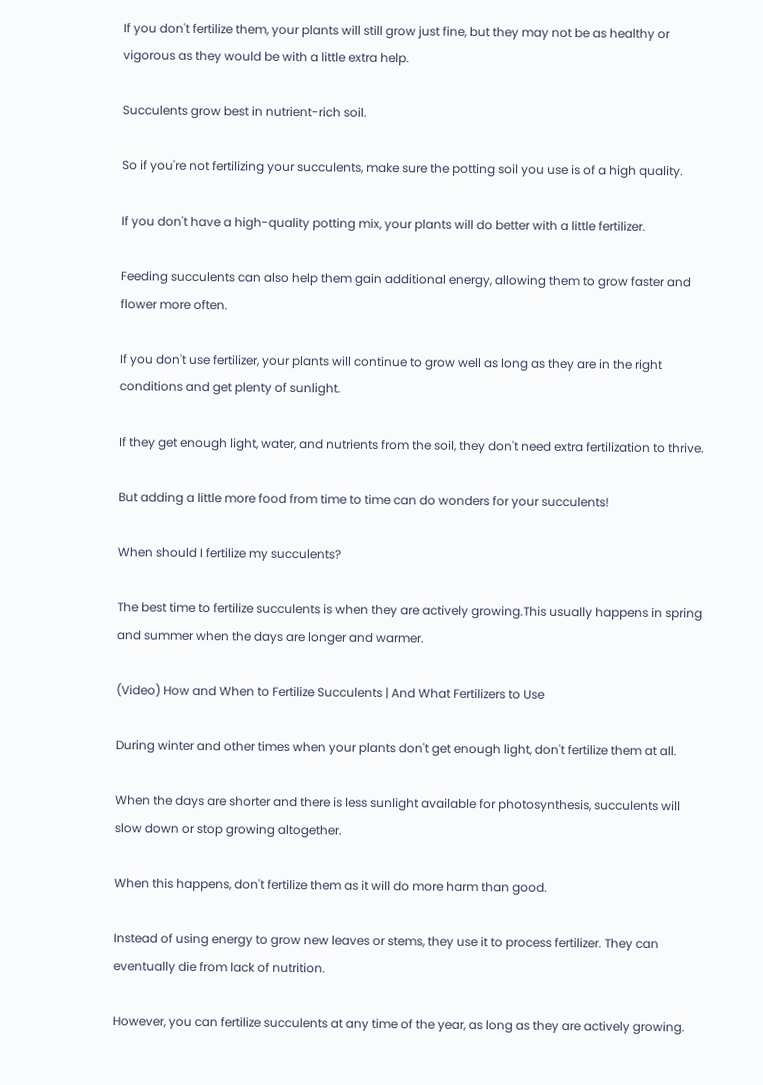If you don't fertilize them, your plants will still grow just fine, but they may not be as healthy or vigorous as they would be with a little extra help.

Succulents grow best in nutrient-rich soil.

So if you're not fertilizing your succulents, make sure the potting soil you use is of a high quality.

If you don't have a high-quality potting mix, your plants will do better with a little fertilizer.

Feeding succulents can also help them gain additional energy, allowing them to grow faster and flower more often.

If you don't use fertilizer, your plants will continue to grow well as long as they are in the right conditions and get plenty of sunlight.

If they get enough light, water, and nutrients from the soil, they don't need extra fertilization to thrive.

But adding a little more food from time to time can do wonders for your succulents!

When should I fertilize my succulents?

The best time to fertilize succulents is when they are actively growing.This usually happens in spring and summer when the days are longer and warmer.

(Video) How and When to Fertilize Succulents | And What Fertilizers to Use

During winter and other times when your plants don't get enough light, don't fertilize them at all.

When the days are shorter and there is less sunlight available for photosynthesis, succulents will slow down or stop growing altogether.

When this happens, don't fertilize them as it will do more harm than good.

Instead of using energy to grow new leaves or stems, they use it to process fertilizer. They can eventually die from lack of nutrition.

However, you can fertilize succulents at any time of the year, as long as they are actively growing.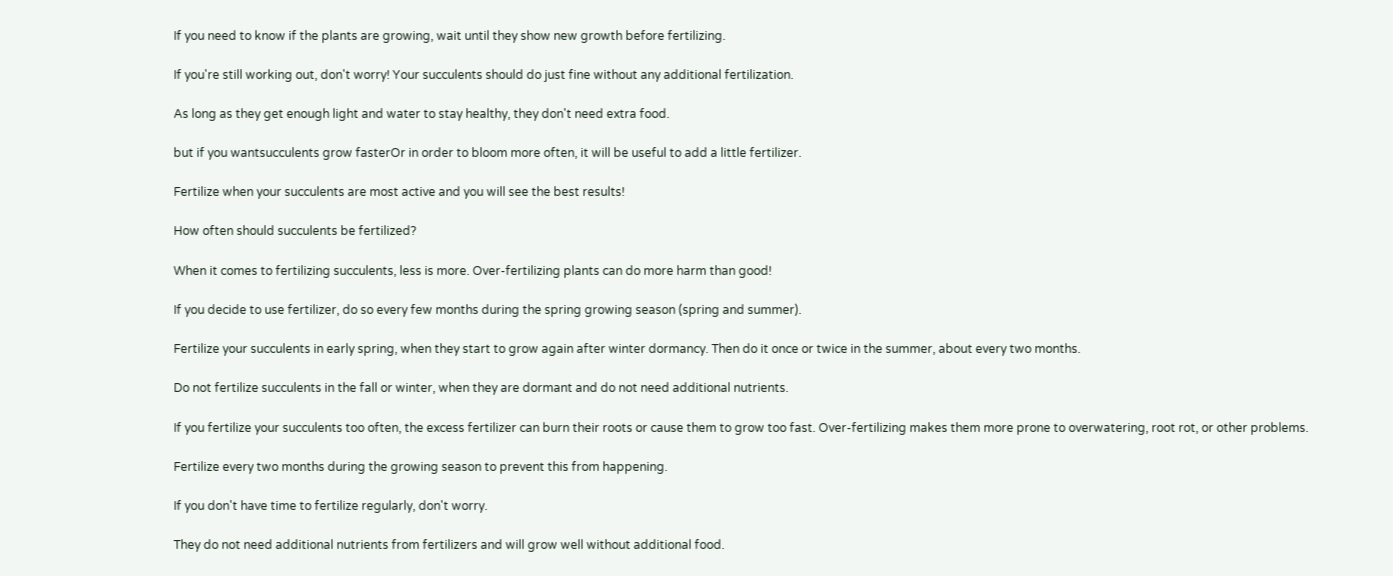If you need to know if the plants are growing, wait until they show new growth before fertilizing.

If you're still working out, don't worry! Your succulents should do just fine without any additional fertilization.

As long as they get enough light and water to stay healthy, they don't need extra food.

but if you wantsucculents grow fasterOr in order to bloom more often, it will be useful to add a little fertilizer.

Fertilize when your succulents are most active and you will see the best results!

How often should succulents be fertilized?

When it comes to fertilizing succulents, less is more. Over-fertilizing plants can do more harm than good!

If you decide to use fertilizer, do so every few months during the spring growing season (spring and summer).

Fertilize your succulents in early spring, when they start to grow again after winter dormancy. Then do it once or twice in the summer, about every two months.

Do not fertilize succulents in the fall or winter, when they are dormant and do not need additional nutrients.

If you fertilize your succulents too often, the excess fertilizer can burn their roots or cause them to grow too fast. Over-fertilizing makes them more prone to overwatering, root rot, or other problems.

Fertilize every two months during the growing season to prevent this from happening.

If you don't have time to fertilize regularly, don't worry.

They do not need additional nutrients from fertilizers and will grow well without additional food.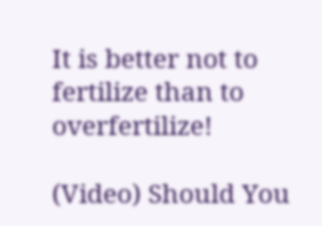It is better not to fertilize than to overfertilize!

(Video) Should You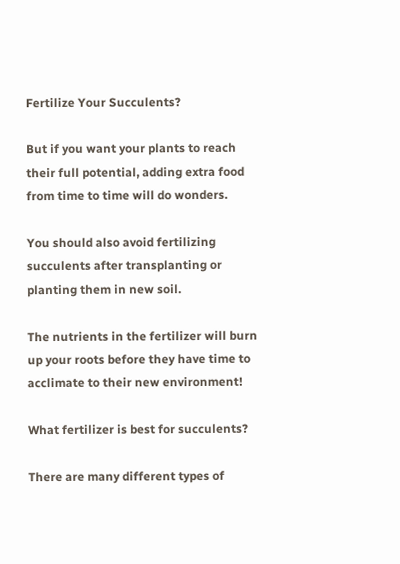Fertilize Your Succulents?

But if you want your plants to reach their full potential, adding extra food from time to time will do wonders.

You should also avoid fertilizing succulents after transplanting or planting them in new soil.

The nutrients in the fertilizer will burn up your roots before they have time to acclimate to their new environment!

What fertilizer is best for succulents?

There are many different types of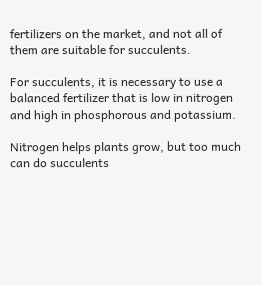fertilizers on the market, and not all of them are suitable for succulents.

For succulents, it is necessary to use a balanced fertilizer that is low in nitrogen and high in phosphorous and potassium.

Nitrogen helps plants grow, but too much can do succulents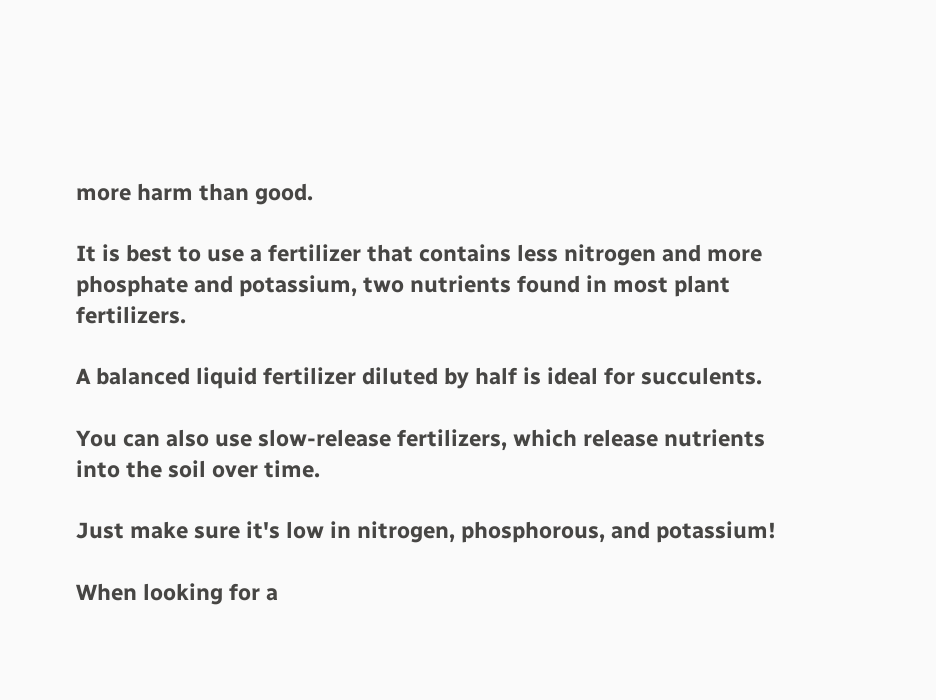more harm than good.

It is best to use a fertilizer that contains less nitrogen and more phosphate and potassium, two nutrients found in most plant fertilizers.

A balanced liquid fertilizer diluted by half is ideal for succulents.

You can also use slow-release fertilizers, which release nutrients into the soil over time.

Just make sure it's low in nitrogen, phosphorous, and potassium!

When looking for a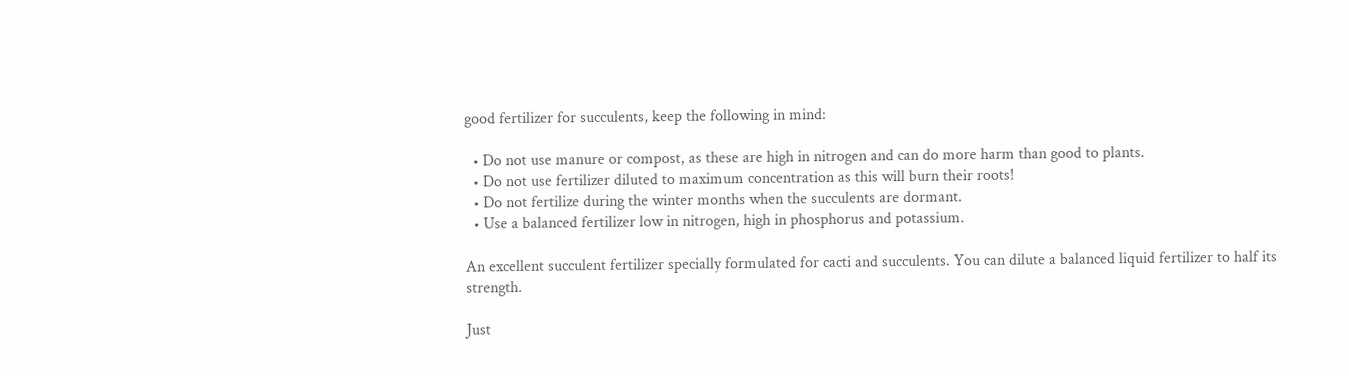good fertilizer for succulents, keep the following in mind:

  • Do not use manure or compost, as these are high in nitrogen and can do more harm than good to plants.
  • Do not use fertilizer diluted to maximum concentration as this will burn their roots!
  • Do not fertilize during the winter months when the succulents are dormant.
  • Use a balanced fertilizer low in nitrogen, high in phosphorus and potassium.

An excellent succulent fertilizer specially formulated for cacti and succulents. You can dilute a balanced liquid fertilizer to half its strength.

Just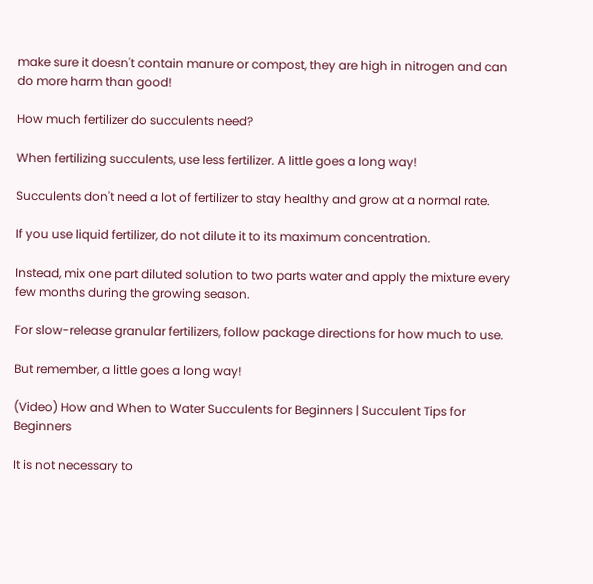make sure it doesn't contain manure or compost, they are high in nitrogen and can do more harm than good!

How much fertilizer do succulents need?

When fertilizing succulents, use less fertilizer. A little goes a long way!

Succulents don't need a lot of fertilizer to stay healthy and grow at a normal rate.

If you use liquid fertilizer, do not dilute it to its maximum concentration.

Instead, mix one part diluted solution to two parts water and apply the mixture every few months during the growing season.

For slow-release granular fertilizers, follow package directions for how much to use.

But remember, a little goes a long way!

(Video) How and When to Water Succulents for Beginners | Succulent Tips for Beginners

It is not necessary to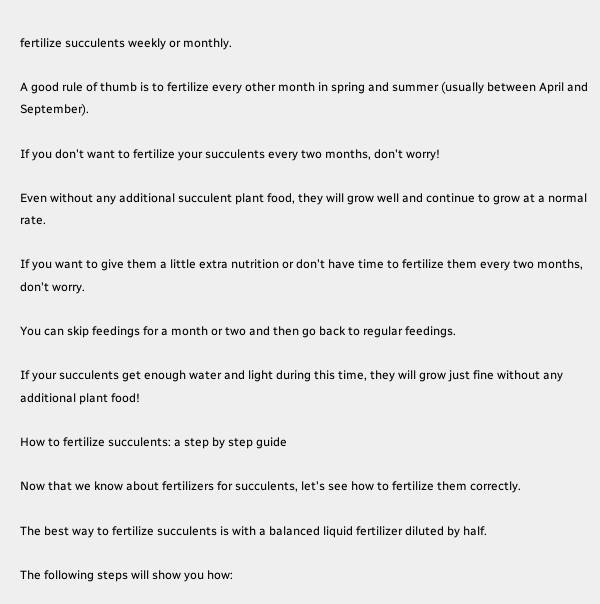fertilize succulents weekly or monthly.

A good rule of thumb is to fertilize every other month in spring and summer (usually between April and September).

If you don't want to fertilize your succulents every two months, don't worry!

Even without any additional succulent plant food, they will grow well and continue to grow at a normal rate.

If you want to give them a little extra nutrition or don't have time to fertilize them every two months, don't worry.

You can skip feedings for a month or two and then go back to regular feedings.

If your succulents get enough water and light during this time, they will grow just fine without any additional plant food!

How to fertilize succulents: a step by step guide

Now that we know about fertilizers for succulents, let's see how to fertilize them correctly.

The best way to fertilize succulents is with a balanced liquid fertilizer diluted by half.

The following steps will show you how: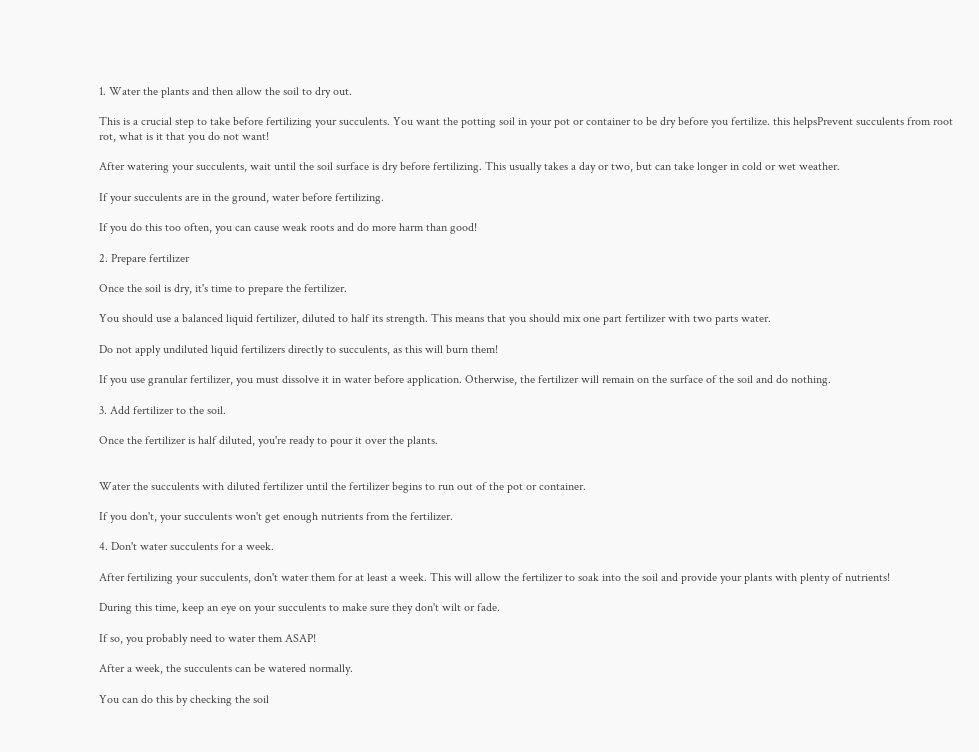1. Water the plants and then allow the soil to dry out.

This is a crucial step to take before fertilizing your succulents. You want the potting soil in your pot or container to be dry before you fertilize. this helpsPrevent succulents from root rot, what is it that you do not want!

After watering your succulents, wait until the soil surface is dry before fertilizing. This usually takes a day or two, but can take longer in cold or wet weather.

If your succulents are in the ground, water before fertilizing.

If you do this too often, you can cause weak roots and do more harm than good!

2. Prepare fertilizer

Once the soil is dry, it's time to prepare the fertilizer.

You should use a balanced liquid fertilizer, diluted to half its strength. This means that you should mix one part fertilizer with two parts water.

Do not apply undiluted liquid fertilizers directly to succulents, as this will burn them!

If you use granular fertilizer, you must dissolve it in water before application. Otherwise, the fertilizer will remain on the surface of the soil and do nothing.

3. Add fertilizer to the soil.

Once the fertilizer is half diluted, you're ready to pour it over the plants.


Water the succulents with diluted fertilizer until the fertilizer begins to run out of the pot or container.

If you don't, your succulents won't get enough nutrients from the fertilizer.

4. Don't water succulents for a week.

After fertilizing your succulents, don't water them for at least a week. This will allow the fertilizer to soak into the soil and provide your plants with plenty of nutrients!

During this time, keep an eye on your succulents to make sure they don't wilt or fade.

If so, you probably need to water them ASAP!

After a week, the succulents can be watered normally.

You can do this by checking the soil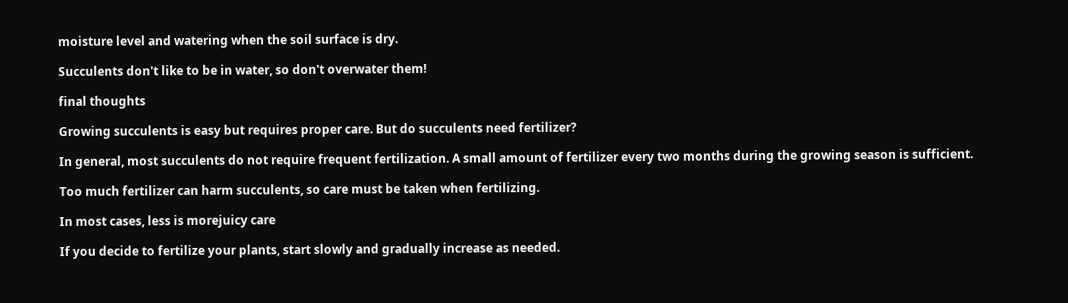moisture level and watering when the soil surface is dry.

Succulents don't like to be in water, so don't overwater them!

final thoughts

Growing succulents is easy but requires proper care. But do succulents need fertilizer?

In general, most succulents do not require frequent fertilization. A small amount of fertilizer every two months during the growing season is sufficient.

Too much fertilizer can harm succulents, so care must be taken when fertilizing.

In most cases, less is morejuicy care

If you decide to fertilize your plants, start slowly and gradually increase as needed.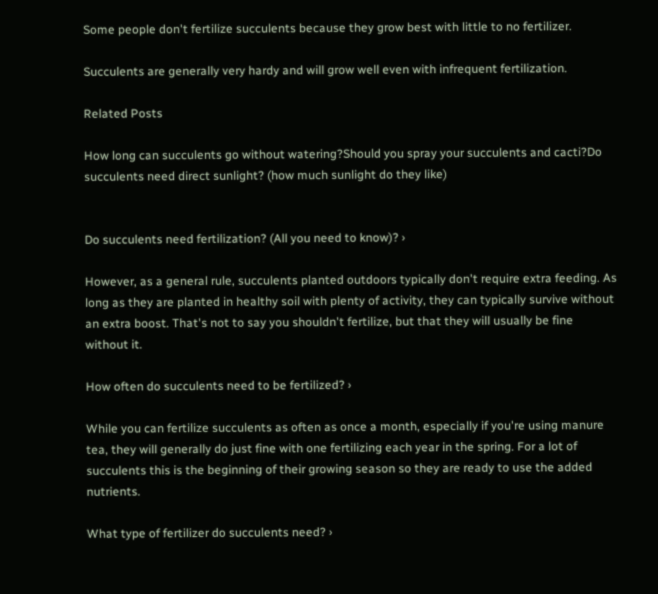Some people don't fertilize succulents because they grow best with little to no fertilizer.

Succulents are generally very hardy and will grow well even with infrequent fertilization.

Related Posts

How long can succulents go without watering?Should you spray your succulents and cacti?Do succulents need direct sunlight? (how much sunlight do they like)


Do succulents need fertilization? (All you need to know)? ›

However, as a general rule, succulents planted outdoors typically don't require extra feeding. As long as they are planted in healthy soil with plenty of activity, they can typically survive without an extra boost. That's not to say you shouldn't fertilize, but that they will usually be fine without it.

How often do succulents need to be fertilized? ›

While you can fertilize succulents as often as once a month, especially if you're using manure tea, they will generally do just fine with one fertilizing each year in the spring. For a lot of succulents this is the beginning of their growing season so they are ready to use the added nutrients.

What type of fertilizer do succulents need? ›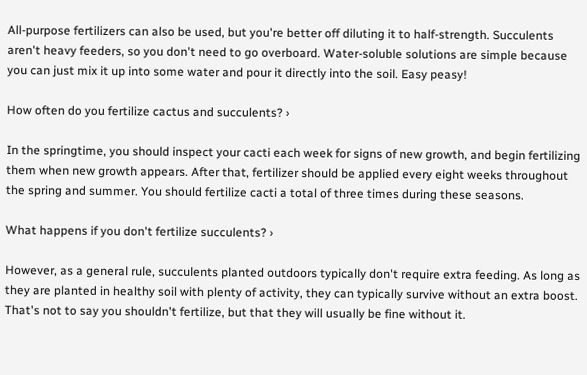All-purpose fertilizers can also be used, but you're better off diluting it to half-strength. Succulents aren't heavy feeders, so you don't need to go overboard. Water-soluble solutions are simple because you can just mix it up into some water and pour it directly into the soil. Easy peasy!

How often do you fertilize cactus and succulents? ›

In the springtime, you should inspect your cacti each week for signs of new growth, and begin fertilizing them when new growth appears. After that, fertilizer should be applied every eight weeks throughout the spring and summer. You should fertilize cacti a total of three times during these seasons.

What happens if you don't fertilize succulents? ›

However, as a general rule, succulents planted outdoors typically don't require extra feeding. As long as they are planted in healthy soil with plenty of activity, they can typically survive without an extra boost. That's not to say you shouldn't fertilize, but that they will usually be fine without it.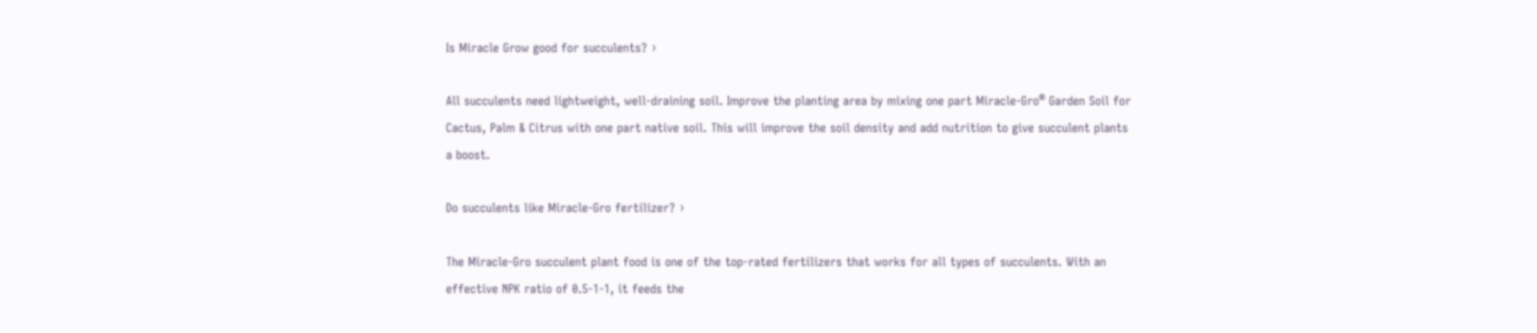Is Miracle Grow good for succulents? ›

All succulents need lightweight, well-draining soil. Improve the planting area by mixing one part Miracle-Gro® Garden Soil for Cactus, Palm & Citrus with one part native soil. This will improve the soil density and add nutrition to give succulent plants a boost.

Do succulents like Miracle-Gro fertilizer? ›

The Miracle-Gro succulent plant food is one of the top-rated fertilizers that works for all types of succulents. With an effective NPK ratio of 0.5-1-1, it feeds the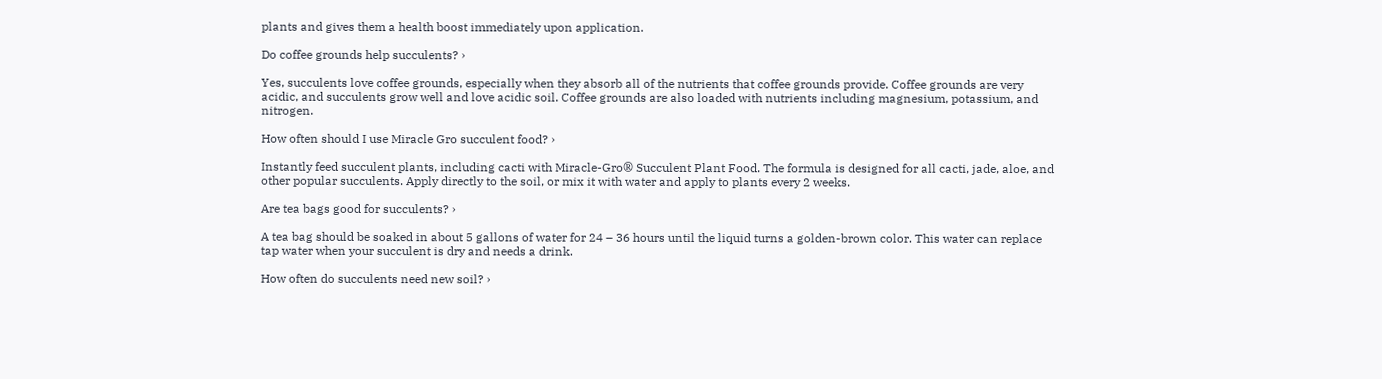plants and gives them a health boost immediately upon application.

Do coffee grounds help succulents? ›

Yes, succulents love coffee grounds, especially when they absorb all of the nutrients that coffee grounds provide. Coffee grounds are very acidic, and succulents grow well and love acidic soil. Coffee grounds are also loaded with nutrients including magnesium, potassium, and nitrogen.

How often should I use Miracle Gro succulent food? ›

Instantly feed succulent plants, including cacti with Miracle-Gro® Succulent Plant Food. The formula is designed for all cacti, jade, aloe, and other popular succulents. Apply directly to the soil, or mix it with water and apply to plants every 2 weeks.

Are tea bags good for succulents? ›

A tea bag should be soaked in about 5 gallons of water for 24 – 36 hours until the liquid turns a golden-brown color. This water can replace tap water when your succulent is dry and needs a drink.

How often do succulents need new soil? ›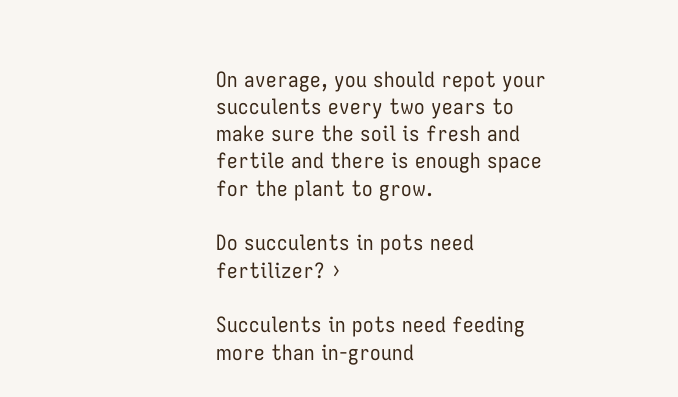On average, you should repot your succulents every two years to make sure the soil is fresh and fertile and there is enough space for the plant to grow.

Do succulents in pots need fertilizer? ›

Succulents in pots need feeding more than in-ground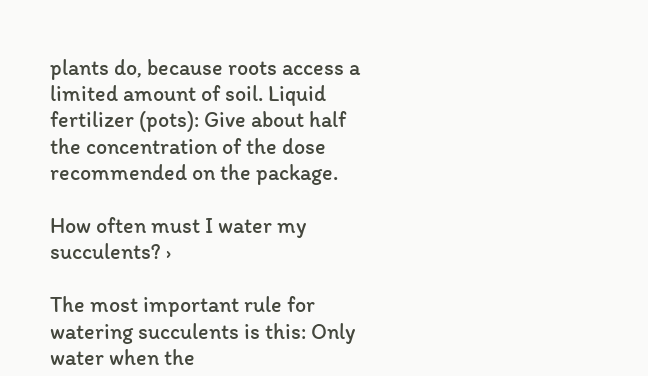plants do, because roots access a limited amount of soil. Liquid fertilizer (pots): Give about half the concentration of the dose recommended on the package.

How often must I water my succulents? ›

The most important rule for watering succulents is this: Only water when the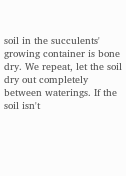soil in the succulents' growing container is bone dry. We repeat, let the soil dry out completely between waterings. If the soil isn't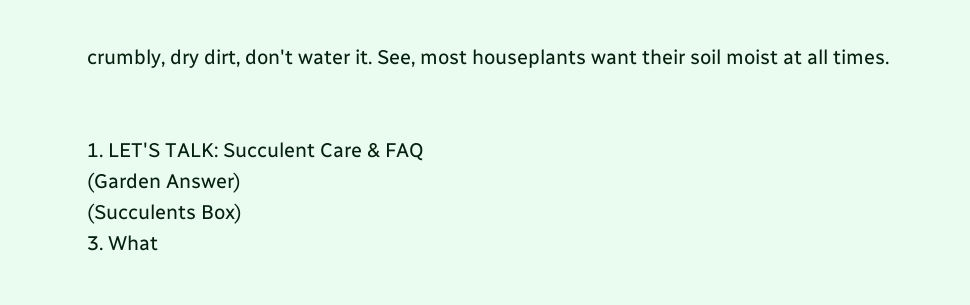crumbly, dry dirt, don't water it. See, most houseplants want their soil moist at all times.


1. LET'S TALK: Succulent Care & FAQ
(Garden Answer)
(Succulents Box)
3. What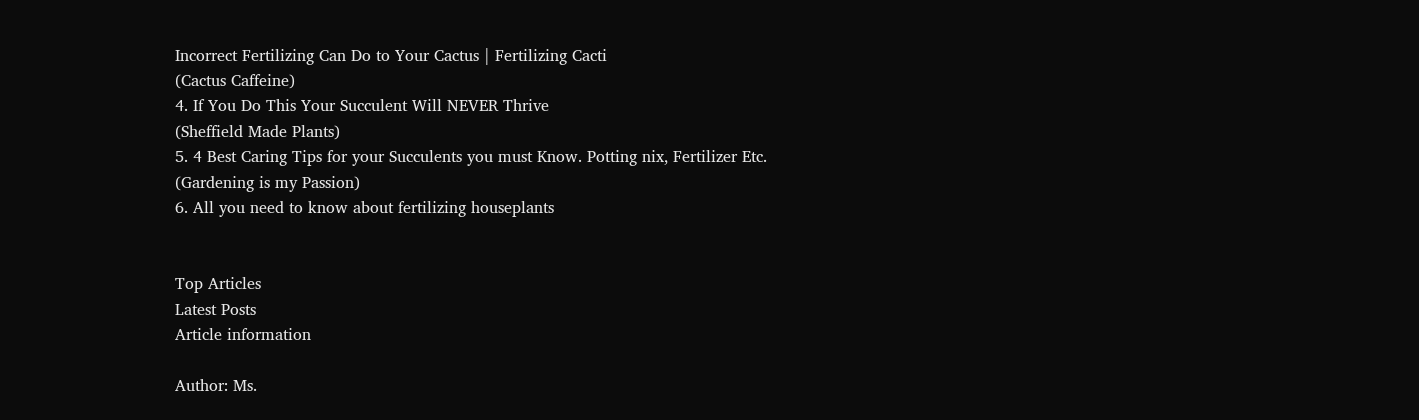Incorrect Fertilizing Can Do to Your Cactus | Fertilizing Cacti
(Cactus Caffeine)
4. If You Do This Your Succulent Will NEVER Thrive
(Sheffield Made Plants)
5. 4 Best Caring Tips for your Succulents you must Know. Potting nix, Fertilizer Etc.
(Gardening is my Passion)
6. All you need to know about fertilizing houseplants


Top Articles
Latest Posts
Article information

Author: Ms.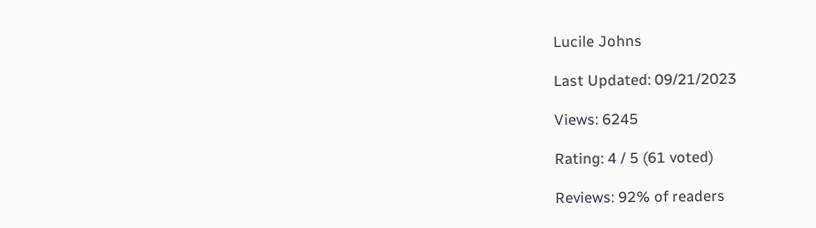Lucile Johns

Last Updated: 09/21/2023

Views: 6245

Rating: 4 / 5 (61 voted)

Reviews: 92% of readers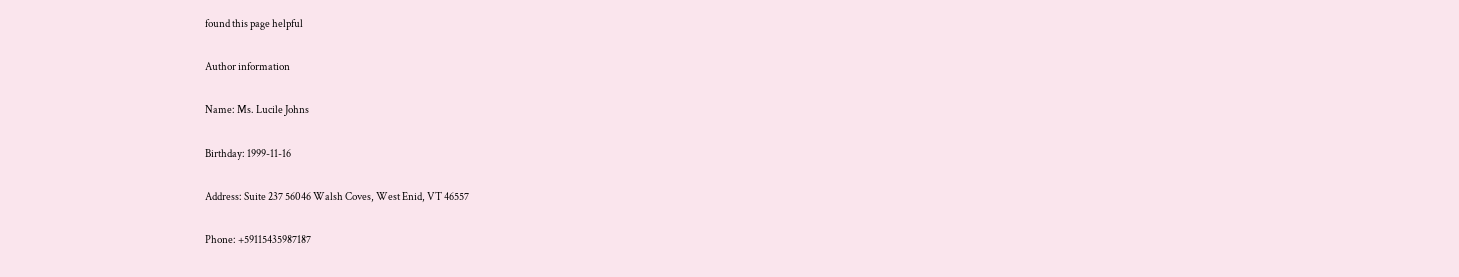found this page helpful

Author information

Name: Ms. Lucile Johns

Birthday: 1999-11-16

Address: Suite 237 56046 Walsh Coves, West Enid, VT 46557

Phone: +59115435987187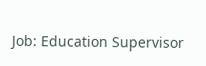Job: Education Supervisor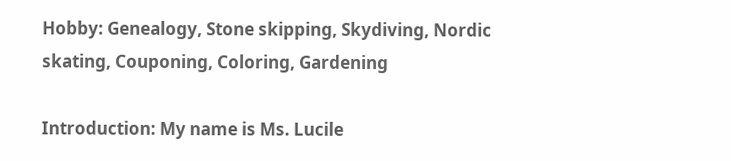Hobby: Genealogy, Stone skipping, Skydiving, Nordic skating, Couponing, Coloring, Gardening

Introduction: My name is Ms. Lucile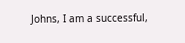Johns, I am a successful,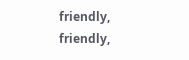friendly, friendly,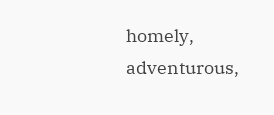homely, adventurous,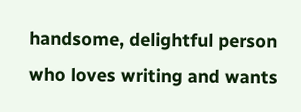handsome, delightful person who loves writing and wants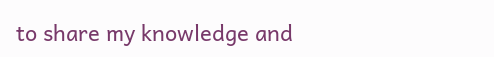to share my knowledge and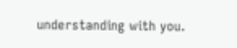understanding with you.